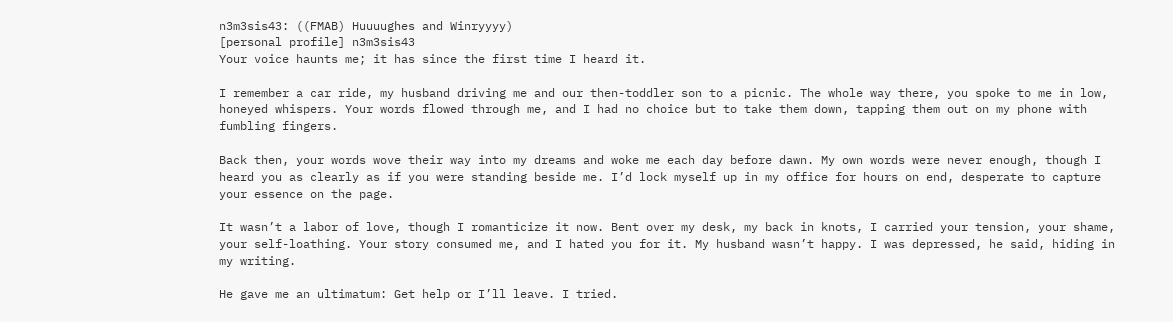n3m3sis43: ((FMAB) Huuuughes and Winryyyy)
[personal profile] n3m3sis43
Your voice haunts me; it has since the first time I heard it.

I remember a car ride, my husband driving me and our then-toddler son to a picnic. The whole way there, you spoke to me in low, honeyed whispers. Your words flowed through me, and I had no choice but to take them down, tapping them out on my phone with fumbling fingers.

Back then, your words wove their way into my dreams and woke me each day before dawn. My own words were never enough, though I heard you as clearly as if you were standing beside me. I’d lock myself up in my office for hours on end, desperate to capture your essence on the page.

It wasn’t a labor of love, though I romanticize it now. Bent over my desk, my back in knots, I carried your tension, your shame, your self-loathing. Your story consumed me, and I hated you for it. My husband wasn’t happy. I was depressed, he said, hiding in my writing.

He gave me an ultimatum: Get help or I’ll leave. I tried.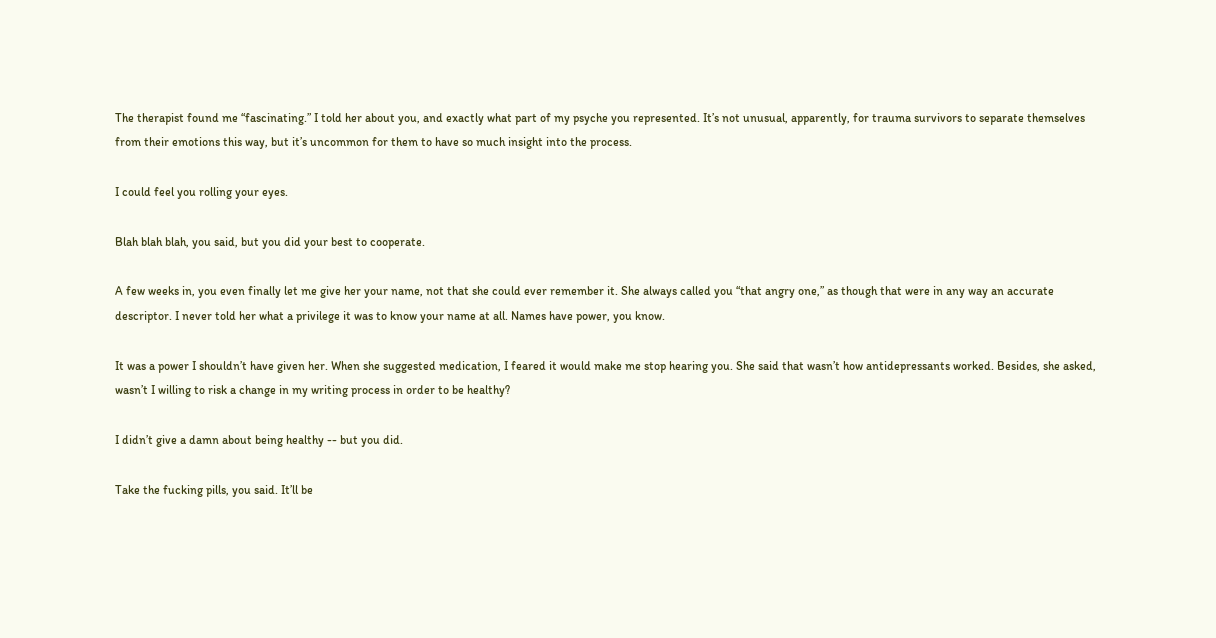The therapist found me “fascinating.” I told her about you, and exactly what part of my psyche you represented. It’s not unusual, apparently, for trauma survivors to separate themselves from their emotions this way, but it’s uncommon for them to have so much insight into the process.

I could feel you rolling your eyes.

Blah blah blah, you said, but you did your best to cooperate.

A few weeks in, you even finally let me give her your name, not that she could ever remember it. She always called you “that angry one,” as though that were in any way an accurate descriptor. I never told her what a privilege it was to know your name at all. Names have power, you know.

It was a power I shouldn’t have given her. When she suggested medication, I feared it would make me stop hearing you. She said that wasn’t how antidepressants worked. Besides, she asked, wasn’t I willing to risk a change in my writing process in order to be healthy?

I didn’t give a damn about being healthy -- but you did.

Take the fucking pills, you said. It’ll be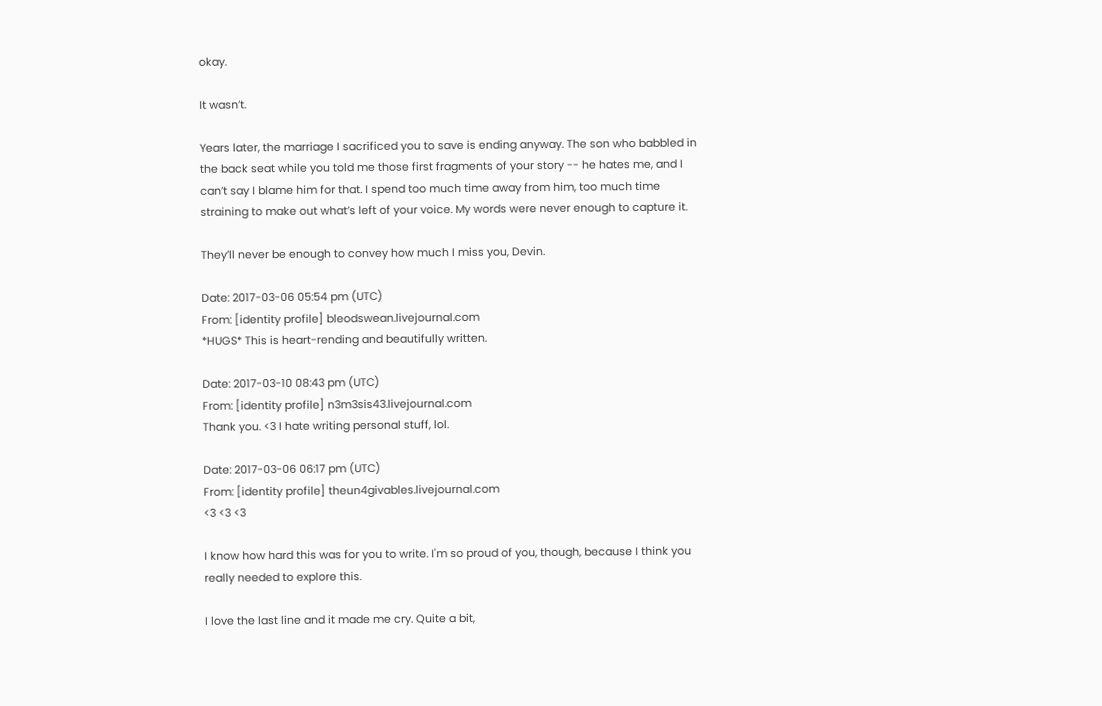okay.

It wasn’t.

Years later, the marriage I sacrificed you to save is ending anyway. The son who babbled in the back seat while you told me those first fragments of your story -- he hates me, and I can’t say I blame him for that. I spend too much time away from him, too much time straining to make out what’s left of your voice. My words were never enough to capture it.

They’ll never be enough to convey how much I miss you, Devin.

Date: 2017-03-06 05:54 pm (UTC)
From: [identity profile] bleodswean.livejournal.com
*HUGS* This is heart-rending and beautifully written.

Date: 2017-03-10 08:43 pm (UTC)
From: [identity profile] n3m3sis43.livejournal.com
Thank you. <3 I hate writing personal stuff, lol.

Date: 2017-03-06 06:17 pm (UTC)
From: [identity profile] theun4givables.livejournal.com
<3 <3 <3

I know how hard this was for you to write. I'm so proud of you, though, because I think you really needed to explore this.

I love the last line and it made me cry. Quite a bit,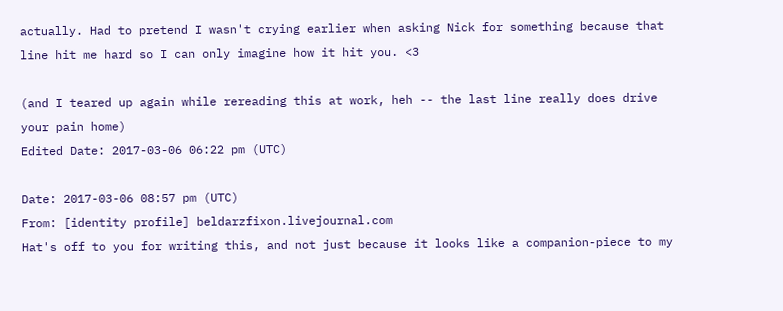actually. Had to pretend I wasn't crying earlier when asking Nick for something because that line hit me hard so I can only imagine how it hit you. <3

(and I teared up again while rereading this at work, heh -- the last line really does drive your pain home)
Edited Date: 2017-03-06 06:22 pm (UTC)

Date: 2017-03-06 08:57 pm (UTC)
From: [identity profile] beldarzfixon.livejournal.com
Hat's off to you for writing this, and not just because it looks like a companion-piece to my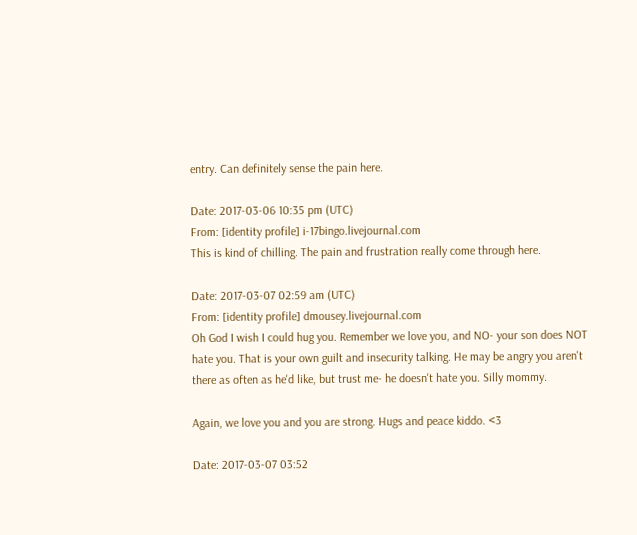entry. Can definitely sense the pain here.

Date: 2017-03-06 10:35 pm (UTC)
From: [identity profile] i-17bingo.livejournal.com
This is kind of chilling. The pain and frustration really come through here.

Date: 2017-03-07 02:59 am (UTC)
From: [identity profile] dmousey.livejournal.com
Oh God I wish I could hug you. Remember we love you, and NO- your son does NOT hate you. That is your own guilt and insecurity talking. He may be angry you aren't there as often as he'd like, but trust me- he doesn't hate you. Silly mommy.

Again, we love you and you are strong. Hugs and peace kiddo. <3

Date: 2017-03-07 03:52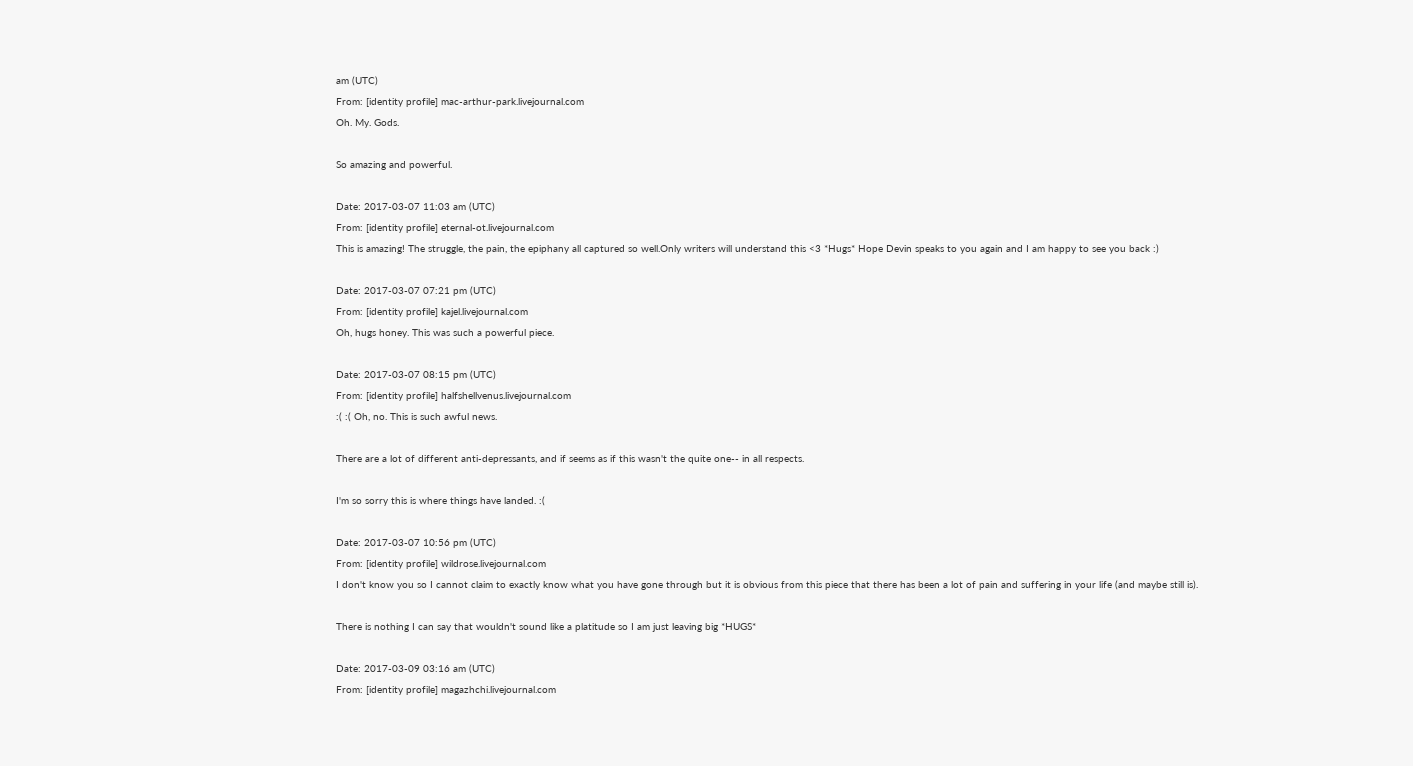am (UTC)
From: [identity profile] mac-arthur-park.livejournal.com
Oh. My. Gods.

So amazing and powerful.

Date: 2017-03-07 11:03 am (UTC)
From: [identity profile] eternal-ot.livejournal.com
This is amazing! The struggle, the pain, the epiphany all captured so well.Only writers will understand this <3 *Hugs* Hope Devin speaks to you again and I am happy to see you back :)

Date: 2017-03-07 07:21 pm (UTC)
From: [identity profile] kajel.livejournal.com
Oh, hugs honey. This was such a powerful piece.

Date: 2017-03-07 08:15 pm (UTC)
From: [identity profile] halfshellvenus.livejournal.com
:( :( Oh, no. This is such awful news.

There are a lot of different anti-depressants, and if seems as if this wasn't the quite one-- in all respects.

I'm so sorry this is where things have landed. :(

Date: 2017-03-07 10:56 pm (UTC)
From: [identity profile] wildrose.livejournal.com
I don't know you so I cannot claim to exactly know what you have gone through but it is obvious from this piece that there has been a lot of pain and suffering in your life (and maybe still is).

There is nothing I can say that wouldn't sound like a platitude so I am just leaving big *HUGS*

Date: 2017-03-09 03:16 am (UTC)
From: [identity profile] magazhchi.livejournal.com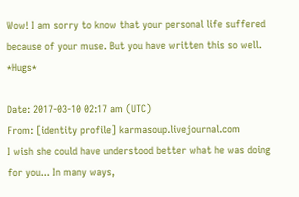Wow! I am sorry to know that your personal life suffered because of your muse. But you have written this so well. *Hugs*

Date: 2017-03-10 02:17 am (UTC)
From: [identity profile] karmasoup.livejournal.com
I wish she could have understood better what he was doing for you... In many ways,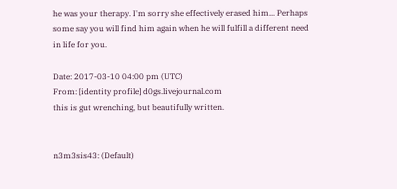he was your therapy. I'm sorry she effectively erased him... Perhaps some say you will find him again when he will fulfill a different need in life for you.

Date: 2017-03-10 04:00 pm (UTC)
From: [identity profile] d0gs.livejournal.com
this is gut wrenching, but beautifully written.


n3m3sis43: (Default)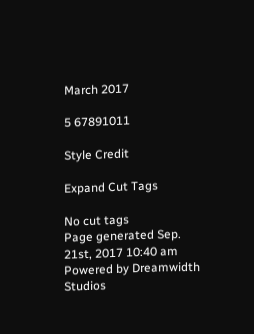March 2017

5 67891011

Style Credit

Expand Cut Tags

No cut tags
Page generated Sep. 21st, 2017 10:40 am
Powered by Dreamwidth Studios